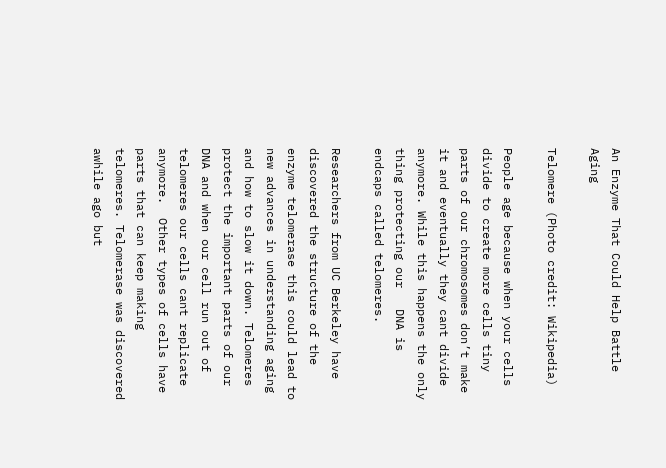An Enzyme That Could Help Battle Aging

Telomere (Photo credit: Wikipedia)

People age because when your cells divide to create more cells tiny parts of our chromosomes don’t make it and eventually they cant divide anymore. While this happens the only thing protecting our   DNA is endcaps called telomeres.

Researchers from UC Berkeley have discovered the structure of the enzyme telomerase this could lead to new advances in understanding aging and how to slow it down. Telomeres protect the important parts of our DNA and when our cell run out of telomeres our cells cant replicate anymore.  Other types of cells have parts that can keep making telomeres. Telomerase was discovered awhile ago but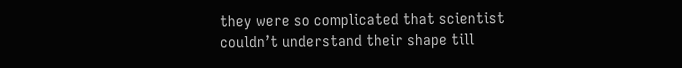they were so complicated that scientist couldn’t understand their shape till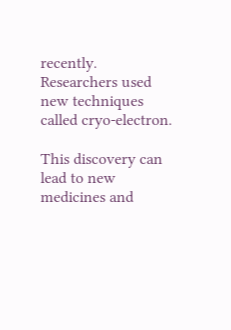recently. Researchers used new techniques called cryo-electron.

This discovery can lead to new medicines and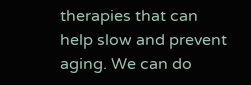therapies that can help slow and prevent aging. We can do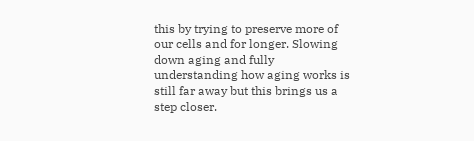this by trying to preserve more of our cells and for longer. Slowing down aging and fully understanding how aging works is still far away but this brings us a step closer.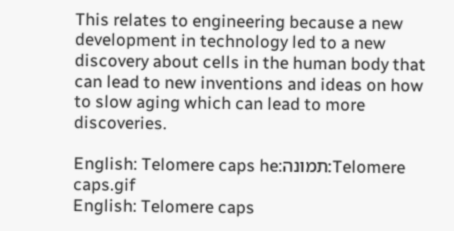This relates to engineering because a new development in technology led to a new discovery about cells in the human body that can lead to new inventions and ideas on how to slow aging which can lead to more discoveries.

English: Telomere caps he:תמונה:Telomere caps.gif
English: Telomere caps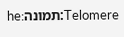he:תמונה:Telomere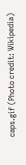caps.gif (Photo credit: Wikipedia)